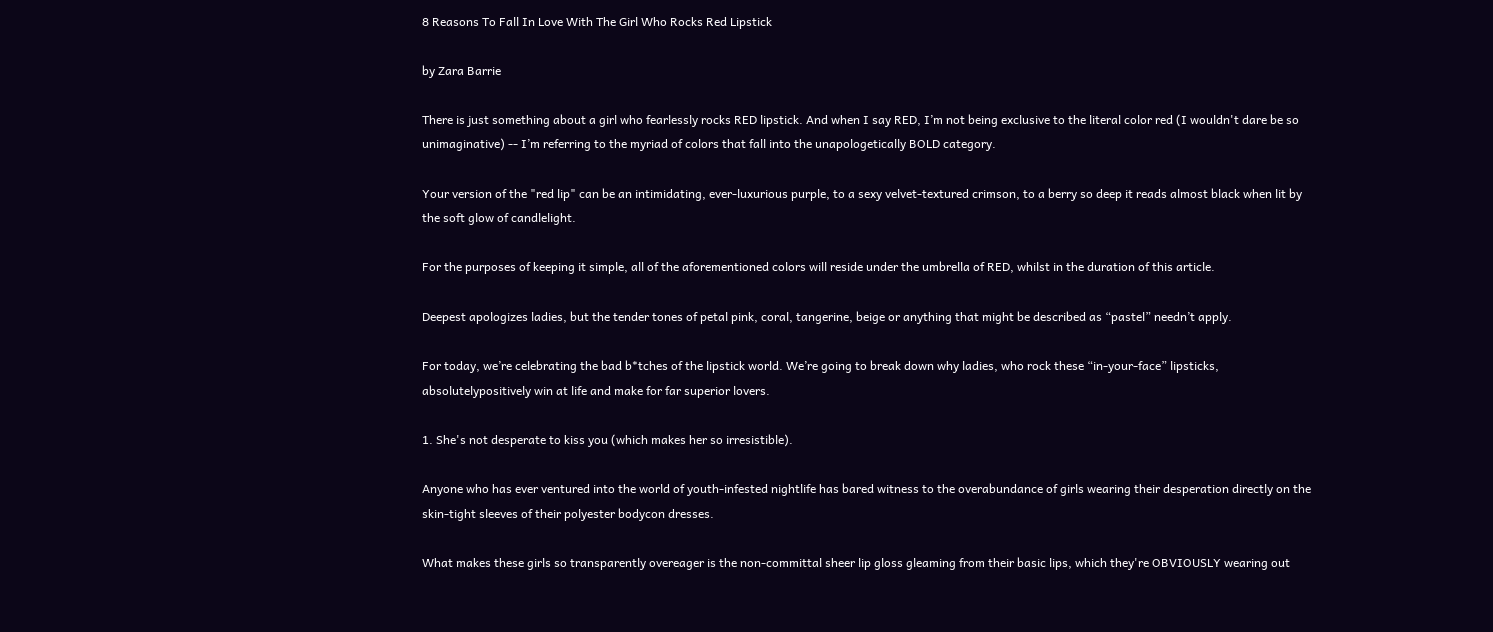8 Reasons To Fall In Love With The Girl Who Rocks Red Lipstick

by Zara Barrie

There is just something about a girl who fearlessly rocks RED lipstick. And when I say RED, I’m not being exclusive to the literal color red (I wouldn't dare be so unimaginative) -- I’m referring to the myriad of colors that fall into the unapologetically BOLD category.

Your version of the "red lip" can be an intimidating, ever-luxurious purple, to a sexy velvet-textured crimson, to a berry so deep it reads almost black when lit by the soft glow of candlelight.

For the purposes of keeping it simple, all of the aforementioned colors will reside under the umbrella of RED, whilst in the duration of this article.

Deepest apologizes ladies, but the tender tones of petal pink, coral, tangerine, beige or anything that might be described as “pastel” needn’t apply.

For today, we’re celebrating the bad b*tches of the lipstick world. We’re going to break down why ladies, who rock these “in-your-face” lipsticks, absolutelypositively win at life and make for far superior lovers.

1. She's not desperate to kiss you (which makes her so irresistible).

Anyone who has ever ventured into the world of youth-infested nightlife has bared witness to the overabundance of girls wearing their desperation directly on the skin-tight sleeves of their polyester bodycon dresses.

What makes these girls so transparently overeager is the non-committal sheer lip gloss gleaming from their basic lips, which they're OBVIOUSLY wearing out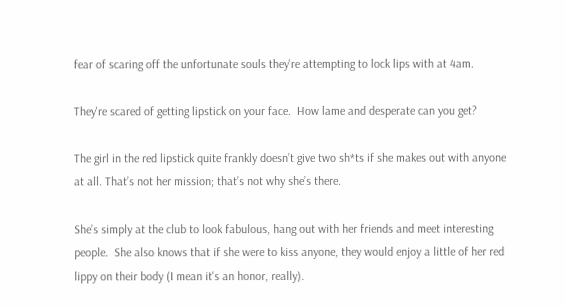fear of scaring off the unfortunate souls they're attempting to lock lips with at 4am.

They're scared of getting lipstick on your face.  How lame and desperate can you get?

The girl in the red lipstick quite frankly doesn’t give two sh*ts if she makes out with anyone at all. That’s not her mission; that’s not why she’s there.

She’s simply at the club to look fabulous, hang out with her friends and meet interesting people.  She also knows that if she were to kiss anyone, they would enjoy a little of her red lippy on their body (I mean it's an honor, really).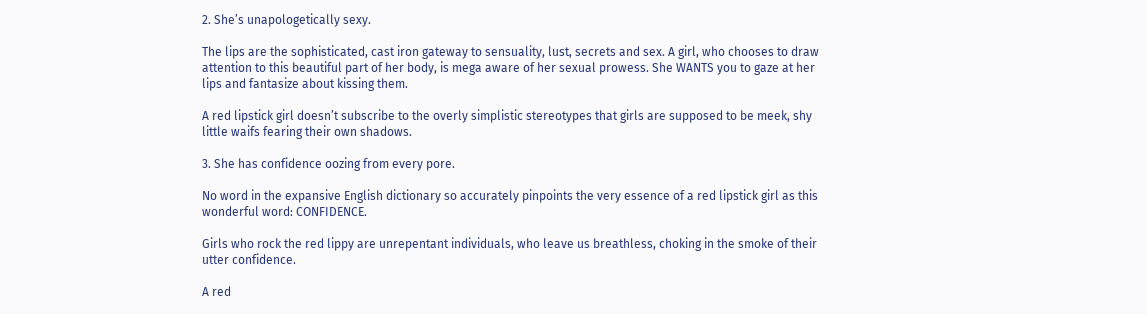2. She’s unapologetically sexy.

The lips are the sophisticated, cast iron gateway to sensuality, lust, secrets and sex. A girl, who chooses to draw attention to this beautiful part of her body, is mega aware of her sexual prowess. She WANTS you to gaze at her lips and fantasize about kissing them.

A red lipstick girl doesn’t subscribe to the overly simplistic stereotypes that girls are supposed to be meek, shy little waifs fearing their own shadows.

3. She has confidence oozing from every pore.

No word in the expansive English dictionary so accurately pinpoints the very essence of a red lipstick girl as this wonderful word: CONFIDENCE.

Girls who rock the red lippy are unrepentant individuals, who leave us breathless, choking in the smoke of their utter confidence.

A red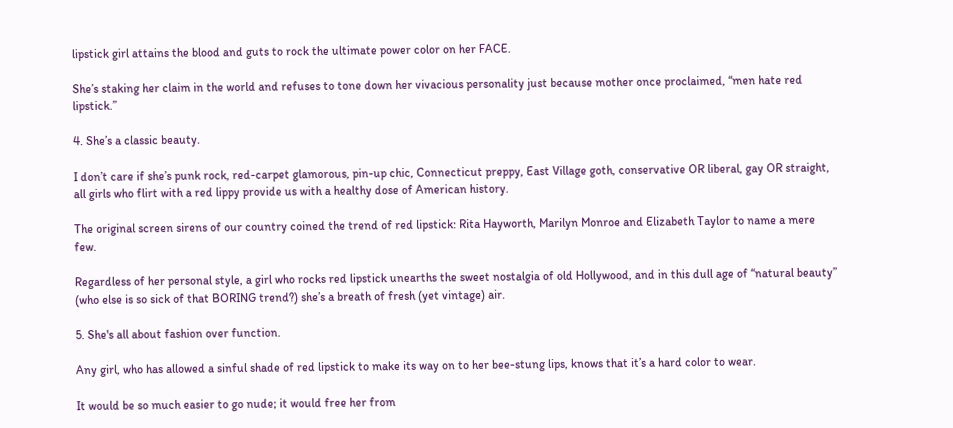lipstick girl attains the blood and guts to rock the ultimate power color on her FACE.

She’s staking her claim in the world and refuses to tone down her vivacious personality just because mother once proclaimed, “men hate red lipstick.”

4. She’s a classic beauty.

I don’t care if she’s punk rock, red-carpet glamorous, pin-up chic, Connecticut preppy, East Village goth, conservative OR liberal, gay OR straight, all girls who flirt with a red lippy provide us with a healthy dose of American history.

The original screen sirens of our country coined the trend of red lipstick: Rita Hayworth, Marilyn Monroe and Elizabeth Taylor to name a mere few.

Regardless of her personal style, a girl who rocks red lipstick unearths the sweet nostalgia of old Hollywood, and in this dull age of “natural beauty” (who else is so sick of that BORING trend?) she’s a breath of fresh (yet vintage) air.

5. She's all about fashion over function.

Any girl, who has allowed a sinful shade of red lipstick to make its way on to her bee-stung lips, knows that it’s a hard color to wear.

It would be so much easier to go nude; it would free her from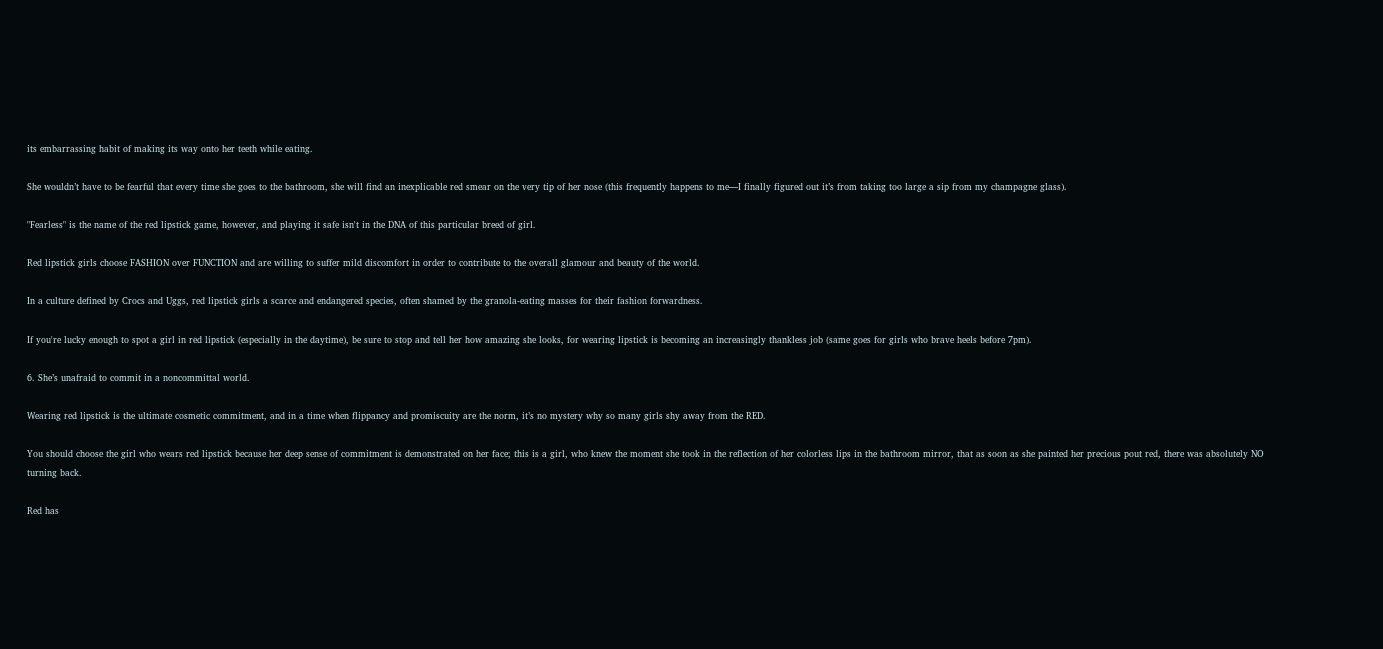its embarrassing habit of making its way onto her teeth while eating.

She wouldn’t have to be fearful that every time she goes to the bathroom, she will find an inexplicable red smear on the very tip of her nose (this frequently happens to me—I finally figured out it’s from taking too large a sip from my champagne glass).

"Fearless" is the name of the red lipstick game, however, and playing it safe isn't in the DNA of this particular breed of girl.

Red lipstick girls choose FASHION over FUNCTION and are willing to suffer mild discomfort in order to contribute to the overall glamour and beauty of the world.

In a culture defined by Crocs and Uggs, red lipstick girls a scarce and endangered species, often shamed by the granola-eating masses for their fashion forwardness.

If you're lucky enough to spot a girl in red lipstick (especially in the daytime), be sure to stop and tell her how amazing she looks, for wearing lipstick is becoming an increasingly thankless job (same goes for girls who brave heels before 7pm).

6. She’s unafraid to commit in a noncommittal world.

Wearing red lipstick is the ultimate cosmetic commitment, and in a time when flippancy and promiscuity are the norm, it’s no mystery why so many girls shy away from the RED.

You should choose the girl who wears red lipstick because her deep sense of commitment is demonstrated on her face; this is a girl, who knew the moment she took in the reflection of her colorless lips in the bathroom mirror, that as soon as she painted her precious pout red, there was absolutely NO turning back.

Red has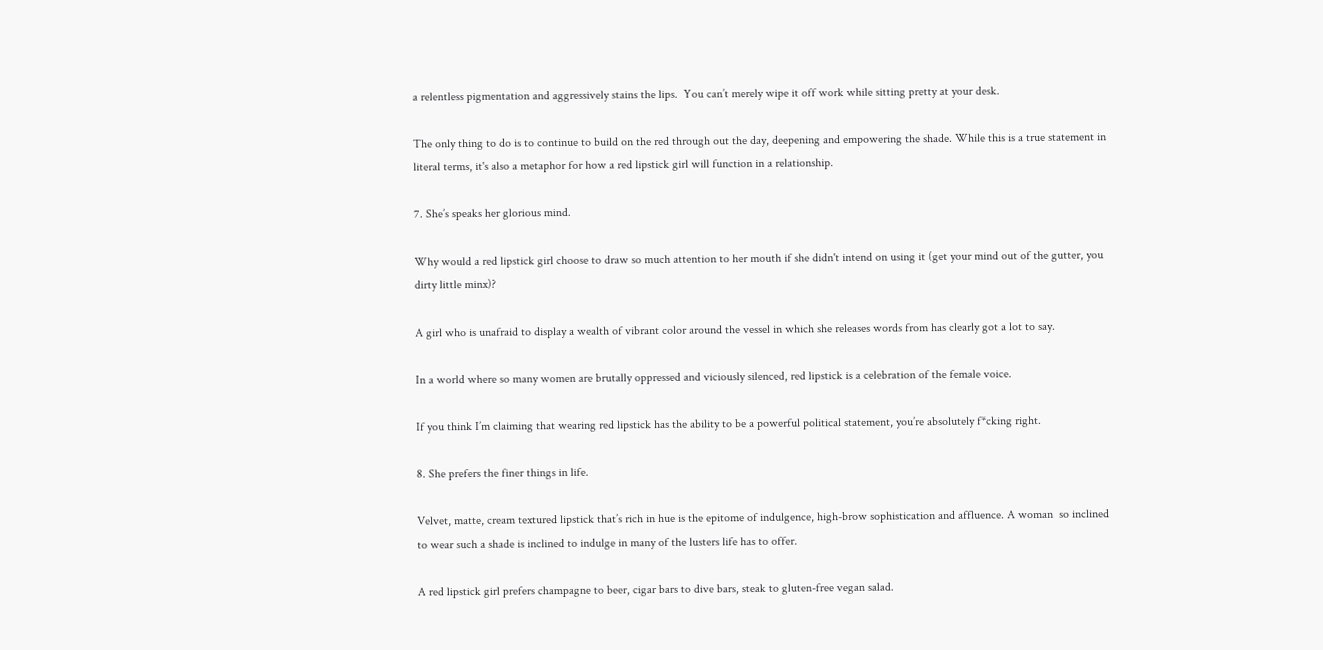a relentless pigmentation and aggressively stains the lips.  You can’t merely wipe it off work while sitting pretty at your desk.

The only thing to do is to continue to build on the red through out the day, deepening and empowering the shade. While this is a true statement in literal terms, it's also a metaphor for how a red lipstick girl will function in a relationship.

7. She’s speaks her glorious mind.

Why would a red lipstick girl choose to draw so much attention to her mouth if she didn't intend on using it (get your mind out of the gutter, you dirty little minx)?

A girl who is unafraid to display a wealth of vibrant color around the vessel in which she releases words from has clearly got a lot to say.

In a world where so many women are brutally oppressed and viciously silenced, red lipstick is a celebration of the female voice.

If you think I’m claiming that wearing red lipstick has the ability to be a powerful political statement, you’re absolutely f*cking right.

8. She prefers the finer things in life.

Velvet, matte, cream textured lipstick that’s rich in hue is the epitome of indulgence, high-brow sophistication and affluence. A woman  so inclined to wear such a shade is inclined to indulge in many of the lusters life has to offer.

A red lipstick girl prefers champagne to beer, cigar bars to dive bars, steak to gluten-free vegan salad.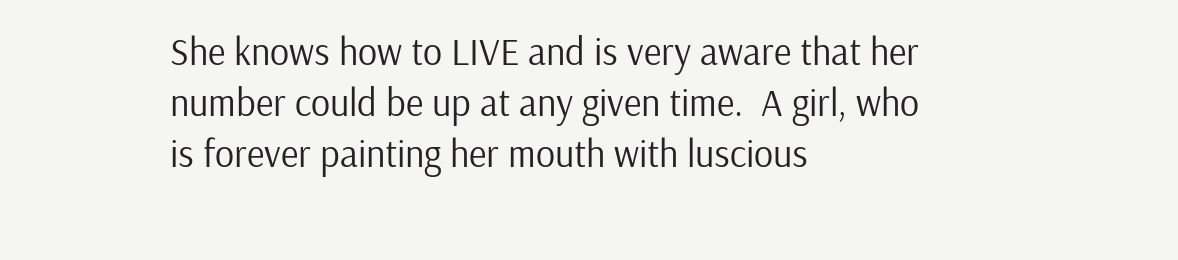She knows how to LIVE and is very aware that her number could be up at any given time.  A girl, who is forever painting her mouth with luscious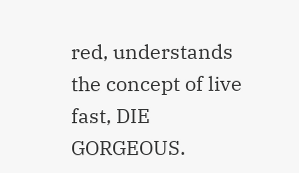red, understands the concept of live fast, DIE GORGEOUS.